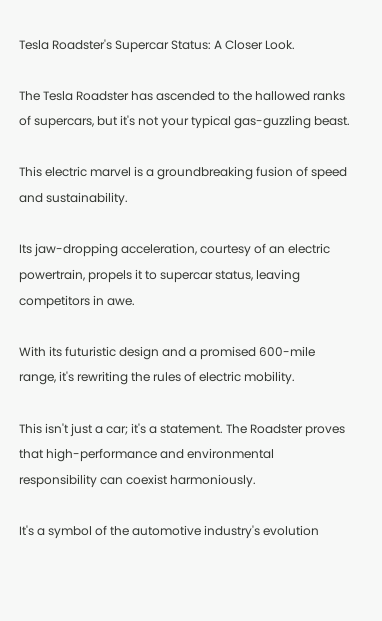Tesla Roadster's Supercar Status: A Closer Look.

The Tesla Roadster has ascended to the hallowed ranks of supercars, but it's not your typical gas-guzzling beast.

This electric marvel is a groundbreaking fusion of speed and sustainability.

Its jaw-dropping acceleration, courtesy of an electric powertrain, propels it to supercar status, leaving competitors in awe.

With its futuristic design and a promised 600-mile range, it's rewriting the rules of electric mobility.

This isn't just a car; it's a statement. The Roadster proves that high-performance and environmental responsibility can coexist harmoniously.

It's a symbol of the automotive industry's evolution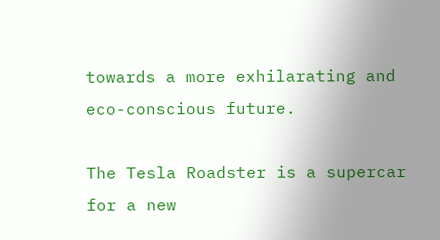towards a more exhilarating and eco-conscious future.

The Tesla Roadster is a supercar for a new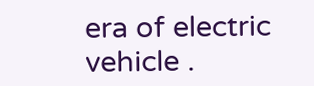era of electric vehicle .